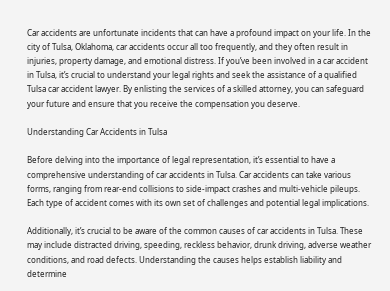Car accidents are unfortunate incidents that can have a profound impact on your life. In the city of Tulsa, Oklahoma, car accidents occur all too frequently, and they often result in injuries, property damage, and emotional distress. If you’ve been involved in a car accident in Tulsa, it’s crucial to understand your legal rights and seek the assistance of a qualified Tulsa car accident lawyer. By enlisting the services of a skilled attorney, you can safeguard your future and ensure that you receive the compensation you deserve.

Understanding Car Accidents in Tulsa

Before delving into the importance of legal representation, it’s essential to have a comprehensive understanding of car accidents in Tulsa. Car accidents can take various forms, ranging from rear-end collisions to side-impact crashes and multi-vehicle pileups. Each type of accident comes with its own set of challenges and potential legal implications.

Additionally, it’s crucial to be aware of the common causes of car accidents in Tulsa. These may include distracted driving, speeding, reckless behavior, drunk driving, adverse weather conditions, and road defects. Understanding the causes helps establish liability and determine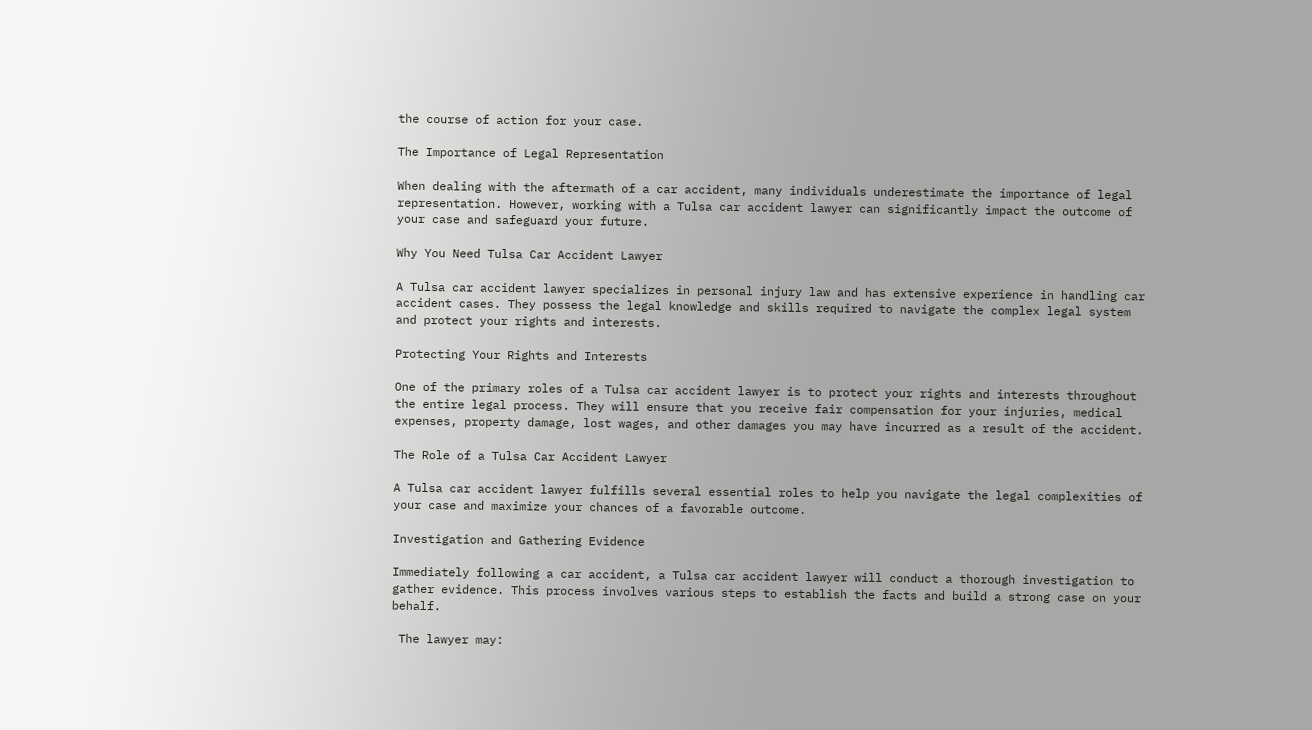the course of action for your case.

The Importance of Legal Representation

When dealing with the aftermath of a car accident, many individuals underestimate the importance of legal representation. However, working with a Tulsa car accident lawyer can significantly impact the outcome of your case and safeguard your future.

Why You Need Tulsa Car Accident Lawyer

A Tulsa car accident lawyer specializes in personal injury law and has extensive experience in handling car accident cases. They possess the legal knowledge and skills required to navigate the complex legal system and protect your rights and interests.

Protecting Your Rights and Interests

One of the primary roles of a Tulsa car accident lawyer is to protect your rights and interests throughout the entire legal process. They will ensure that you receive fair compensation for your injuries, medical expenses, property damage, lost wages, and other damages you may have incurred as a result of the accident.

The Role of a Tulsa Car Accident Lawyer

A Tulsa car accident lawyer fulfills several essential roles to help you navigate the legal complexities of your case and maximize your chances of a favorable outcome.

Investigation and Gathering Evidence

Immediately following a car accident, a Tulsa car accident lawyer will conduct a thorough investigation to gather evidence. This process involves various steps to establish the facts and build a strong case on your behalf.

 The lawyer may: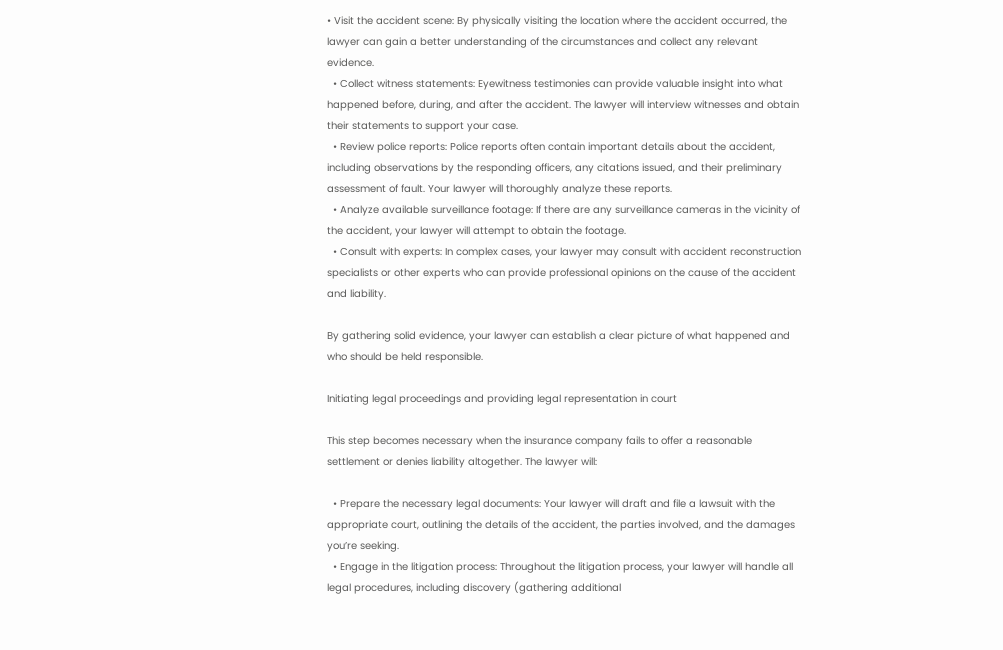• Visit the accident scene: By physically visiting the location where the accident occurred, the lawyer can gain a better understanding of the circumstances and collect any relevant evidence.
  • Collect witness statements: Eyewitness testimonies can provide valuable insight into what happened before, during, and after the accident. The lawyer will interview witnesses and obtain their statements to support your case.
  • Review police reports: Police reports often contain important details about the accident, including observations by the responding officers, any citations issued, and their preliminary assessment of fault. Your lawyer will thoroughly analyze these reports.
  • Analyze available surveillance footage: If there are any surveillance cameras in the vicinity of the accident, your lawyer will attempt to obtain the footage.
  • Consult with experts: In complex cases, your lawyer may consult with accident reconstruction specialists or other experts who can provide professional opinions on the cause of the accident and liability.

By gathering solid evidence, your lawyer can establish a clear picture of what happened and who should be held responsible.

Initiating legal proceedings and providing legal representation in court

This step becomes necessary when the insurance company fails to offer a reasonable settlement or denies liability altogether. The lawyer will:

  • Prepare the necessary legal documents: Your lawyer will draft and file a lawsuit with the appropriate court, outlining the details of the accident, the parties involved, and the damages you’re seeking.
  • Engage in the litigation process: Throughout the litigation process, your lawyer will handle all legal procedures, including discovery (gathering additional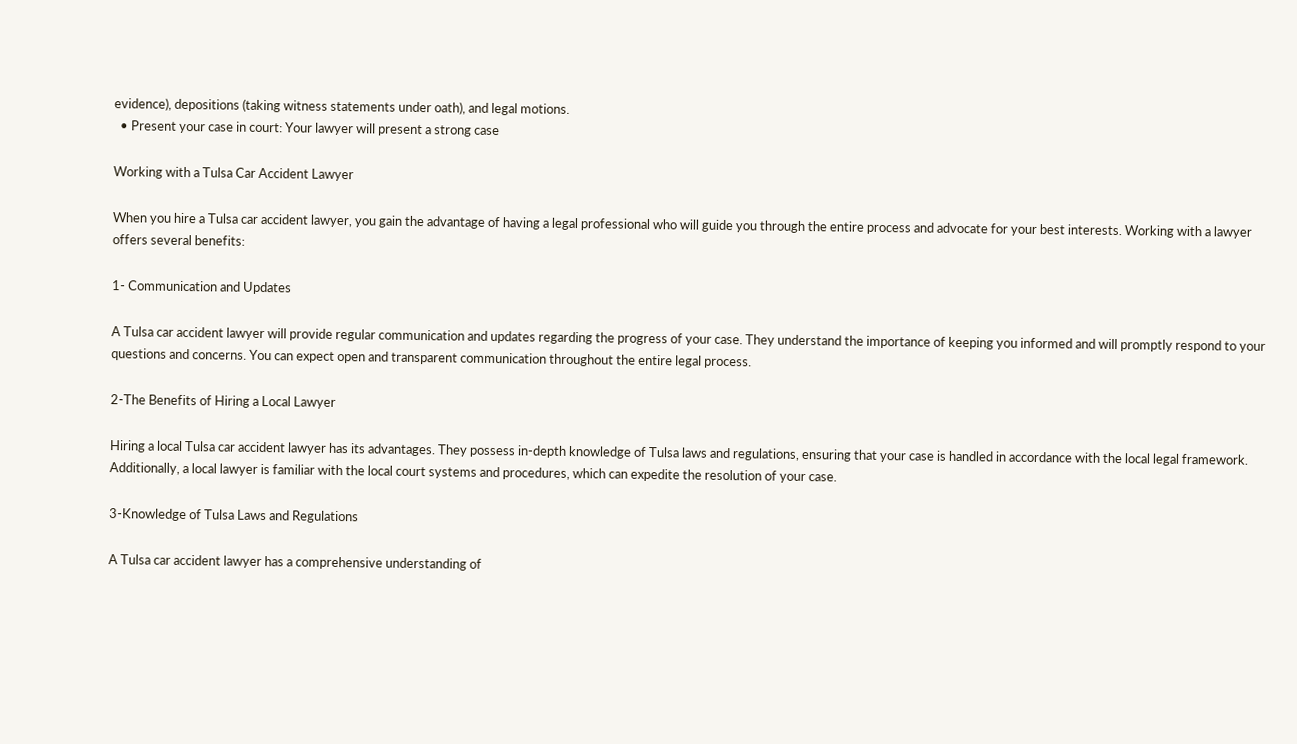evidence), depositions (taking witness statements under oath), and legal motions.
  • Present your case in court: Your lawyer will present a strong case

Working with a Tulsa Car Accident Lawyer

When you hire a Tulsa car accident lawyer, you gain the advantage of having a legal professional who will guide you through the entire process and advocate for your best interests. Working with a lawyer offers several benefits:

1- Communication and Updates

A Tulsa car accident lawyer will provide regular communication and updates regarding the progress of your case. They understand the importance of keeping you informed and will promptly respond to your questions and concerns. You can expect open and transparent communication throughout the entire legal process.

2-The Benefits of Hiring a Local Lawyer

Hiring a local Tulsa car accident lawyer has its advantages. They possess in-depth knowledge of Tulsa laws and regulations, ensuring that your case is handled in accordance with the local legal framework. Additionally, a local lawyer is familiar with the local court systems and procedures, which can expedite the resolution of your case.

3-Knowledge of Tulsa Laws and Regulations

A Tulsa car accident lawyer has a comprehensive understanding of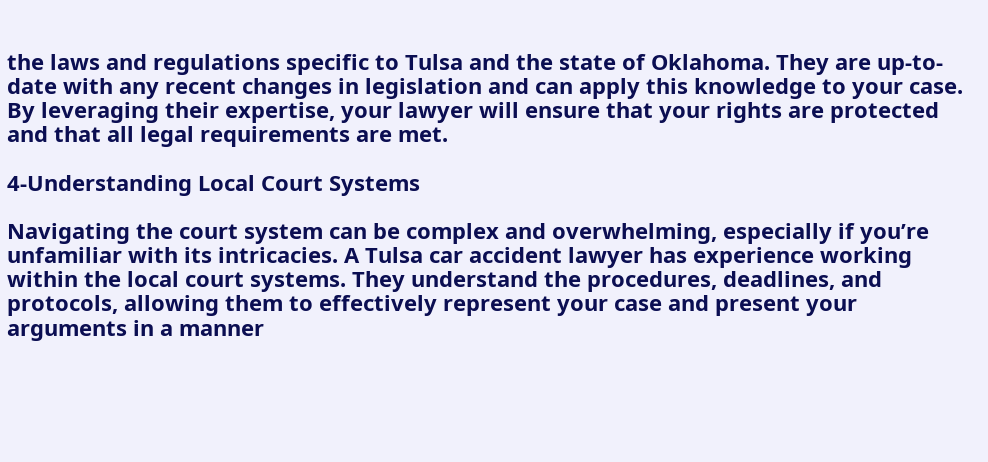the laws and regulations specific to Tulsa and the state of Oklahoma. They are up-to-date with any recent changes in legislation and can apply this knowledge to your case. By leveraging their expertise, your lawyer will ensure that your rights are protected and that all legal requirements are met.

4-Understanding Local Court Systems

Navigating the court system can be complex and overwhelming, especially if you’re unfamiliar with its intricacies. A Tulsa car accident lawyer has experience working within the local court systems. They understand the procedures, deadlines, and protocols, allowing them to effectively represent your case and present your arguments in a manner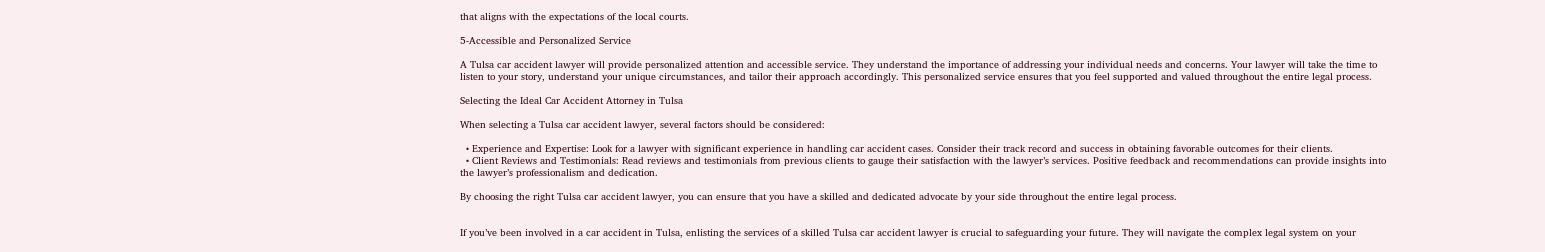that aligns with the expectations of the local courts.

5-Accessible and Personalized Service

A Tulsa car accident lawyer will provide personalized attention and accessible service. They understand the importance of addressing your individual needs and concerns. Your lawyer will take the time to listen to your story, understand your unique circumstances, and tailor their approach accordingly. This personalized service ensures that you feel supported and valued throughout the entire legal process.

Selecting the Ideal Car Accident Attorney in Tulsa

When selecting a Tulsa car accident lawyer, several factors should be considered:

  • Experience and Expertise: Look for a lawyer with significant experience in handling car accident cases. Consider their track record and success in obtaining favorable outcomes for their clients.
  • Client Reviews and Testimonials: Read reviews and testimonials from previous clients to gauge their satisfaction with the lawyer’s services. Positive feedback and recommendations can provide insights into the lawyer’s professionalism and dedication.

By choosing the right Tulsa car accident lawyer, you can ensure that you have a skilled and dedicated advocate by your side throughout the entire legal process.


If you’ve been involved in a car accident in Tulsa, enlisting the services of a skilled Tulsa car accident lawyer is crucial to safeguarding your future. They will navigate the complex legal system on your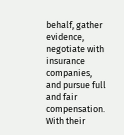behalf, gather evidence, negotiate with insurance companies, and pursue full and fair compensation. With their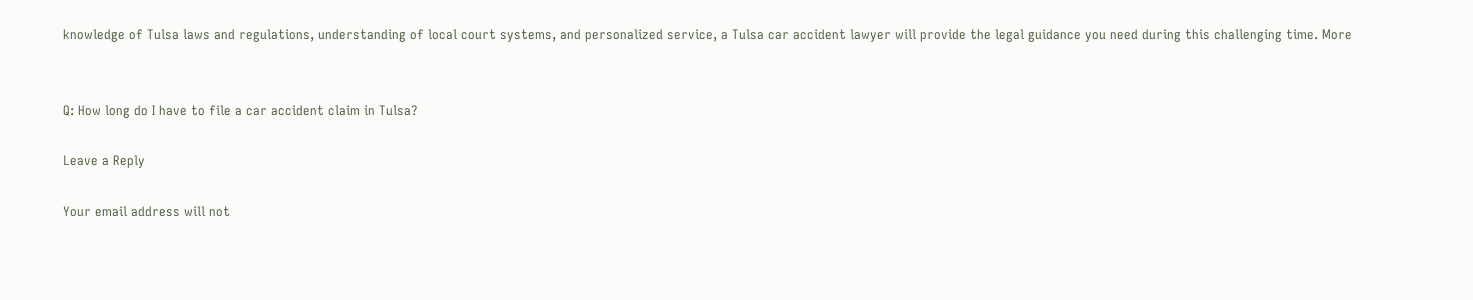knowledge of Tulsa laws and regulations, understanding of local court systems, and personalized service, a Tulsa car accident lawyer will provide the legal guidance you need during this challenging time. More


Q: How long do I have to file a car accident claim in Tulsa?

Leave a Reply

Your email address will not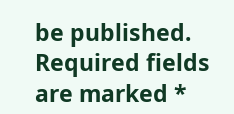be published. Required fields are marked *